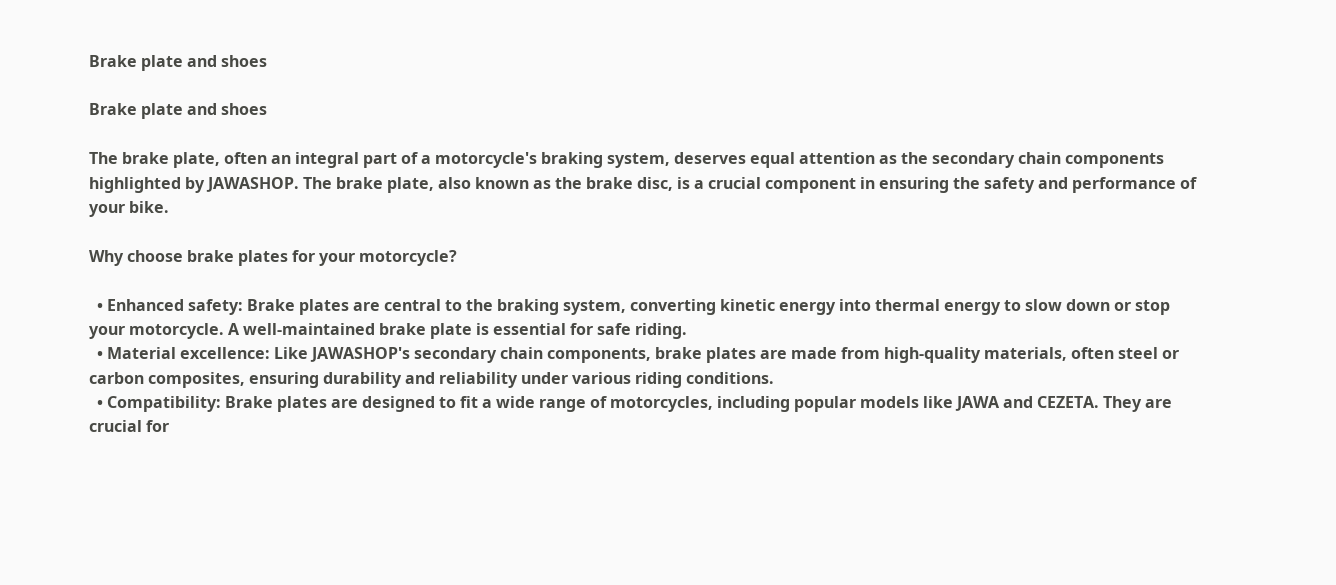Brake plate and shoes

Brake plate and shoes

The brake plate, often an integral part of a motorcycle's braking system, deserves equal attention as the secondary chain components highlighted by JAWASHOP. The brake plate, also known as the brake disc, is a crucial component in ensuring the safety and performance of your bike.

Why choose brake plates for your motorcycle?

  • Enhanced safety: Brake plates are central to the braking system, converting kinetic energy into thermal energy to slow down or stop your motorcycle. A well-maintained brake plate is essential for safe riding.
  • Material excellence: Like JAWASHOP's secondary chain components, brake plates are made from high-quality materials, often steel or carbon composites, ensuring durability and reliability under various riding conditions.
  • Compatibility: Brake plates are designed to fit a wide range of motorcycles, including popular models like JAWA and CEZETA. They are crucial for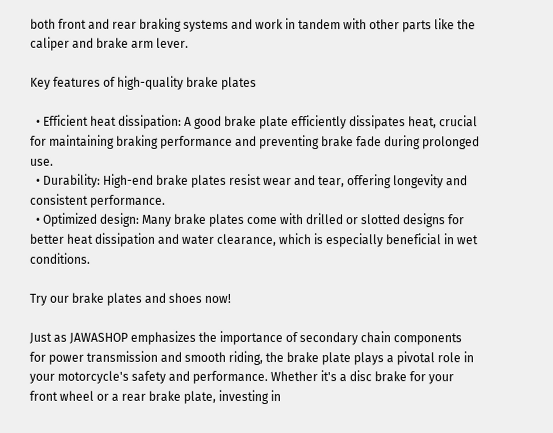both front and rear braking systems and work in tandem with other parts like the caliper and brake arm lever.

Key features of high-quality brake plates

  • Efficient heat dissipation: A good brake plate efficiently dissipates heat, crucial for maintaining braking performance and preventing brake fade during prolonged use.
  • Durability: High-end brake plates resist wear and tear, offering longevity and consistent performance.
  • Optimized design: Many brake plates come with drilled or slotted designs for better heat dissipation and water clearance, which is especially beneficial in wet conditions.

Try our brake plates and shoes now!

Just as JAWASHOP emphasizes the importance of secondary chain components for power transmission and smooth riding, the brake plate plays a pivotal role in your motorcycle's safety and performance. Whether it's a disc brake for your front wheel or a rear brake plate, investing in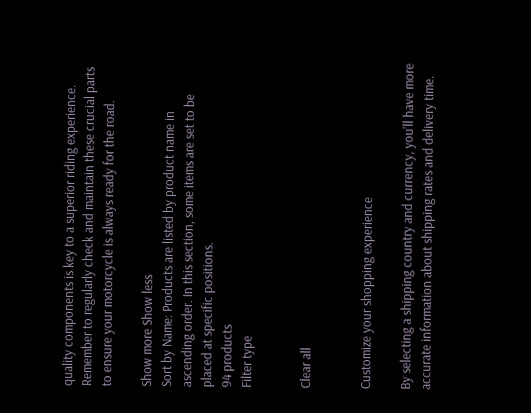quality components is key to a superior riding experience. Remember to regularly check and maintain these crucial parts to ensure your motorcycle is always ready for the road.

Show more Show less
Sort by Name: Products are listed by product name in ascending order. In this section, some items are set to be placed at specific positions.
94 products
Filter type


Clear all


Customize your shopping experience

By selecting a shipping country and currency, you'll have more accurate information about shipping rates and delivery time.